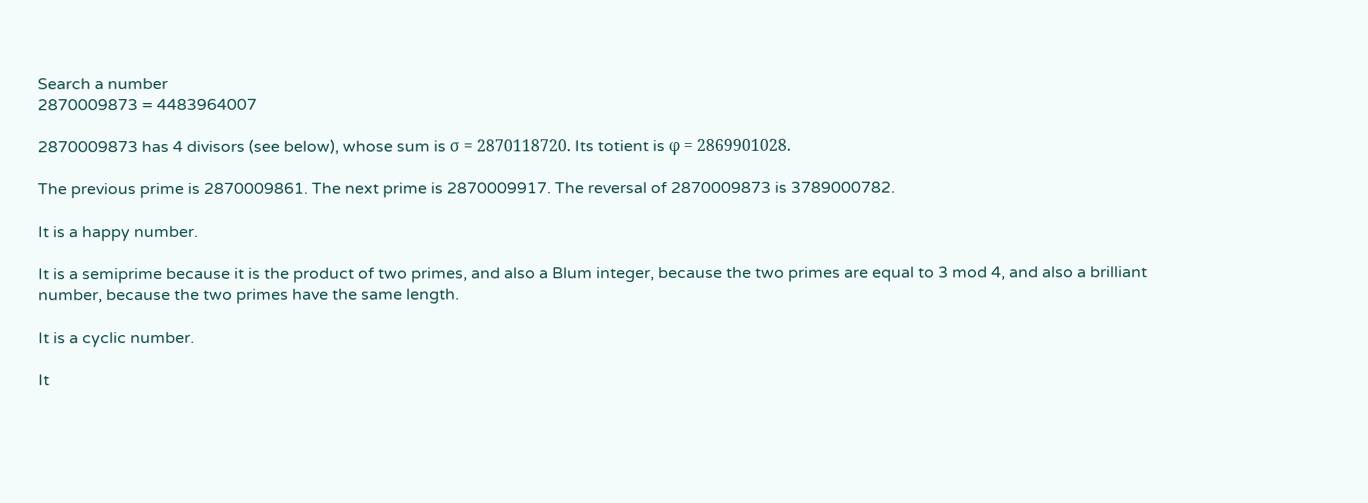Search a number
2870009873 = 4483964007

2870009873 has 4 divisors (see below), whose sum is σ = 2870118720. Its totient is φ = 2869901028.

The previous prime is 2870009861. The next prime is 2870009917. The reversal of 2870009873 is 3789000782.

It is a happy number.

It is a semiprime because it is the product of two primes, and also a Blum integer, because the two primes are equal to 3 mod 4, and also a brilliant number, because the two primes have the same length.

It is a cyclic number.

It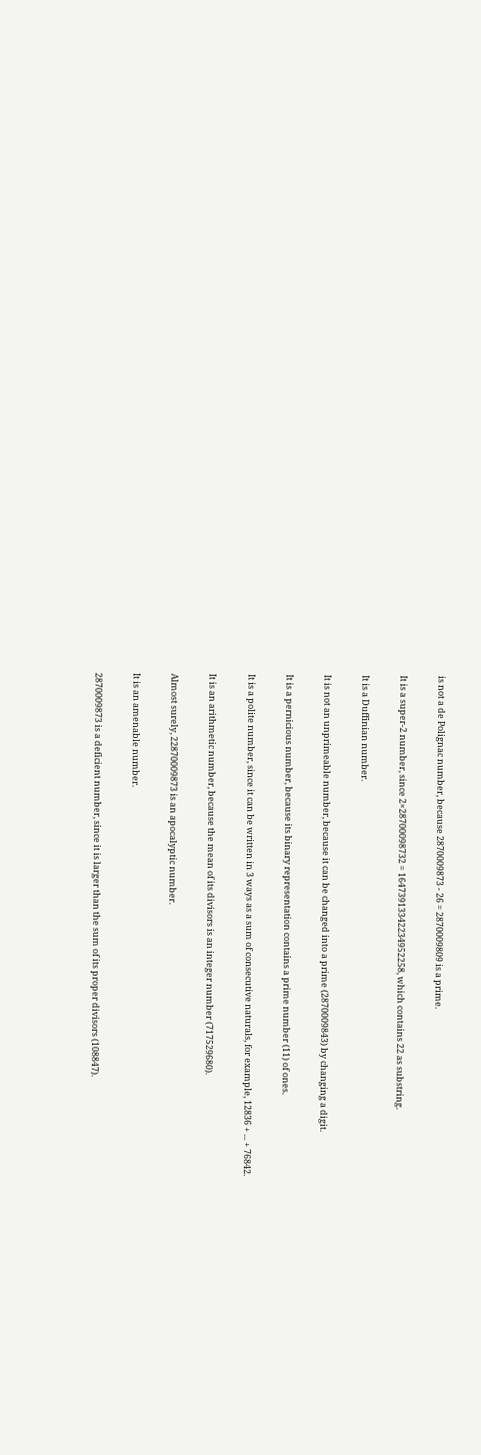is not a de Polignac number, because 2870009873 - 26 = 2870009809 is a prime.

It is a super-2 number, since 2×28700098732 = 16473913342234952258, which contains 22 as substring.

It is a Duffinian number.

It is not an unprimeable number, because it can be changed into a prime (2870009843) by changing a digit.

It is a pernicious number, because its binary representation contains a prime number (11) of ones.

It is a polite number, since it can be written in 3 ways as a sum of consecutive naturals, for example, 12836 + ... + 76842.

It is an arithmetic number, because the mean of its divisors is an integer number (717529680).

Almost surely, 22870009873 is an apocalyptic number.

It is an amenable number.

2870009873 is a deficient number, since it is larger than the sum of its proper divisors (108847).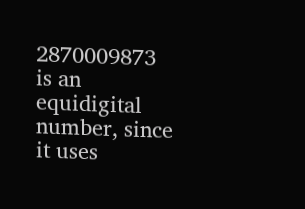2870009873 is an equidigital number, since it uses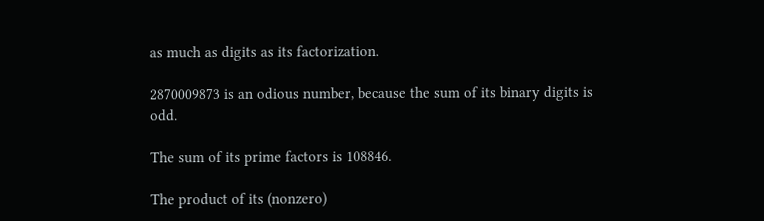as much as digits as its factorization.

2870009873 is an odious number, because the sum of its binary digits is odd.

The sum of its prime factors is 108846.

The product of its (nonzero)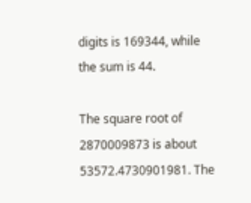digits is 169344, while the sum is 44.

The square root of 2870009873 is about 53572.4730901981. The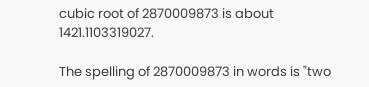cubic root of 2870009873 is about 1421.1103319027.

The spelling of 2870009873 in words is "two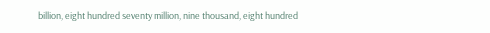billion, eight hundred seventy million, nine thousand, eight hundred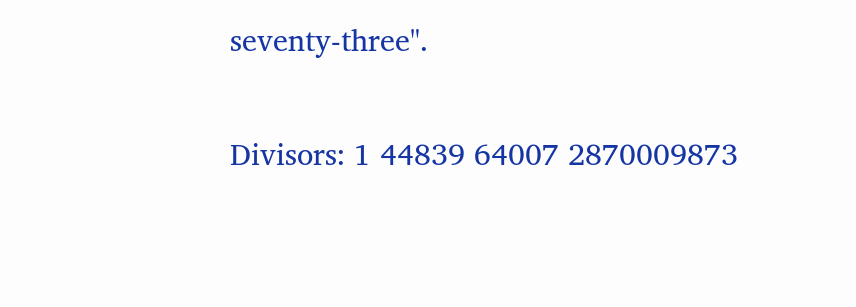seventy-three".

Divisors: 1 44839 64007 2870009873